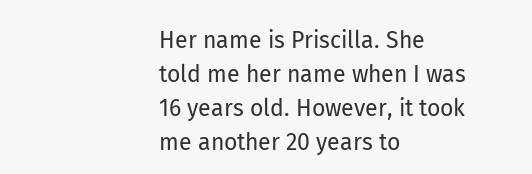Her name is Priscilla. She told me her name when I was 16 years old. However, it took me another 20 years to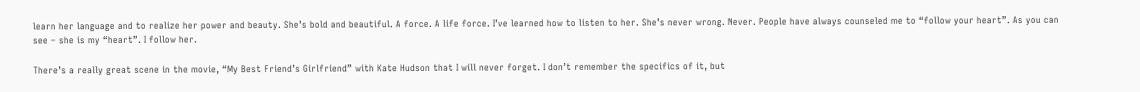learn her language and to realize her power and beauty. She’s bold and beautiful. A force. A life force. I’ve learned how to listen to her. She’s never wrong. Never. People have always counseled me to “follow your heart”. As you can see – she is my “heart”. I follow her.

There’s a really great scene in the movie, “My Best Friend’s Girlfriend” with Kate Hudson that I will never forget. I don’t remember the specifics of it, but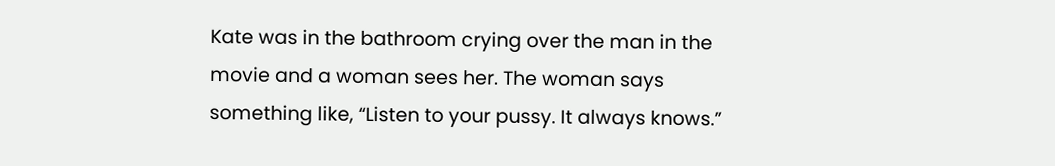Kate was in the bathroom crying over the man in the movie and a woman sees her. The woman says something like, “Listen to your pussy. It always knows.”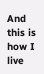And this is how I live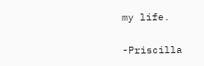my life.


-Priscilla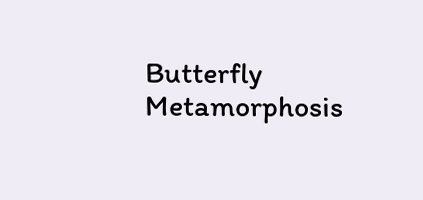Butterfly Metamorphosis